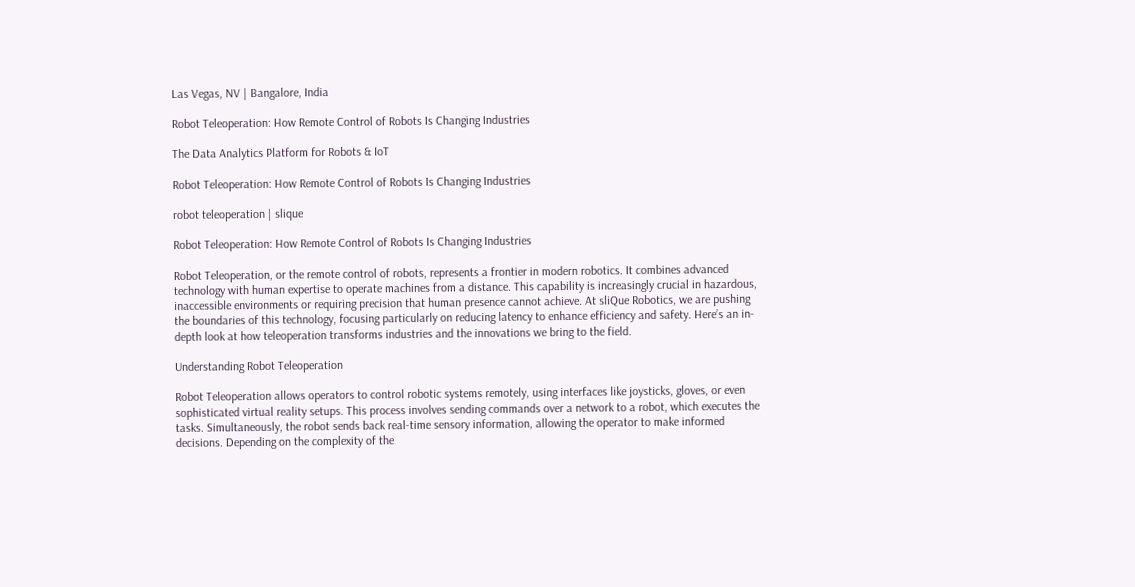Las Vegas, NV | Bangalore, India

Robot Teleoperation: How Remote Control of Robots Is Changing Industries

The Data Analytics Platform for Robots & IoT

Robot Teleoperation: How Remote Control of Robots Is Changing Industries

robot teleoperation | slique

Robot Teleoperation: How Remote Control of Robots Is Changing Industries

Robot Teleoperation, or the remote control of robots, represents a frontier in modern robotics. It combines advanced technology with human expertise to operate machines from a distance. This capability is increasingly crucial in hazardous, inaccessible environments or requiring precision that human presence cannot achieve. At sliQue Robotics, we are pushing the boundaries of this technology, focusing particularly on reducing latency to enhance efficiency and safety. Here’s an in-depth look at how teleoperation transforms industries and the innovations we bring to the field.

Understanding Robot Teleoperation

Robot Teleoperation allows operators to control robotic systems remotely, using interfaces like joysticks, gloves, or even sophisticated virtual reality setups. This process involves sending commands over a network to a robot, which executes the tasks. Simultaneously, the robot sends back real-time sensory information, allowing the operator to make informed decisions. Depending on the complexity of the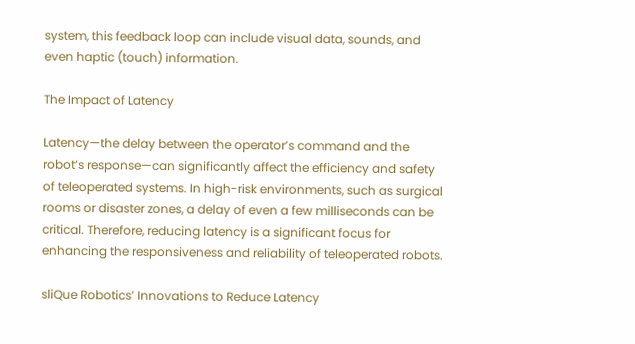system, this feedback loop can include visual data, sounds, and even haptic (touch) information.

The Impact of Latency

Latency—the delay between the operator’s command and the robot’s response—can significantly affect the efficiency and safety of teleoperated systems. In high-risk environments, such as surgical rooms or disaster zones, a delay of even a few milliseconds can be critical. Therefore, reducing latency is a significant focus for enhancing the responsiveness and reliability of teleoperated robots.

sliQue Robotics’ Innovations to Reduce Latency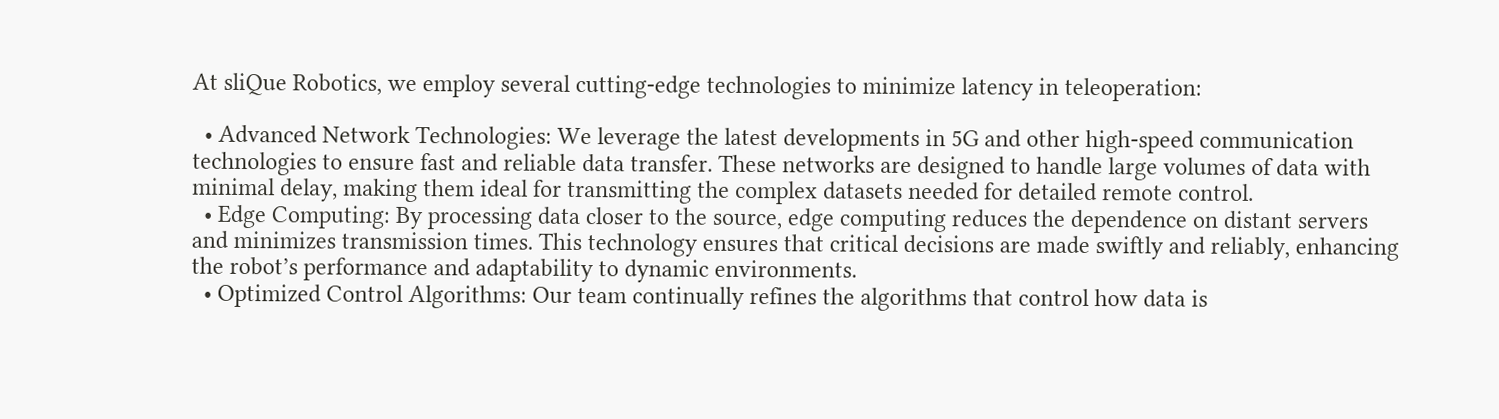At sliQue Robotics, we employ several cutting-edge technologies to minimize latency in teleoperation:

  • Advanced Network Technologies: We leverage the latest developments in 5G and other high-speed communication technologies to ensure fast and reliable data transfer. These networks are designed to handle large volumes of data with minimal delay, making them ideal for transmitting the complex datasets needed for detailed remote control.
  • Edge Computing: By processing data closer to the source, edge computing reduces the dependence on distant servers and minimizes transmission times. This technology ensures that critical decisions are made swiftly and reliably, enhancing the robot’s performance and adaptability to dynamic environments.
  • Optimized Control Algorithms: Our team continually refines the algorithms that control how data is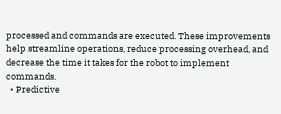processed and commands are executed. These improvements help streamline operations, reduce processing overhead, and decrease the time it takes for the robot to implement commands.
  • Predictive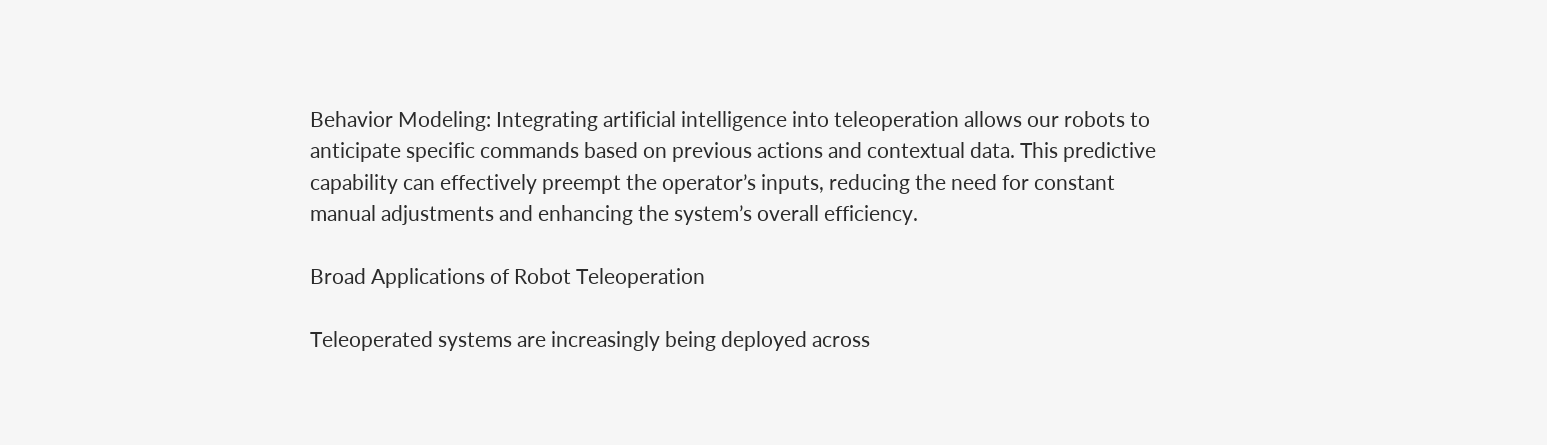Behavior Modeling: Integrating artificial intelligence into teleoperation allows our robots to anticipate specific commands based on previous actions and contextual data. This predictive capability can effectively preempt the operator’s inputs, reducing the need for constant manual adjustments and enhancing the system’s overall efficiency.

Broad Applications of Robot Teleoperation

Teleoperated systems are increasingly being deployed across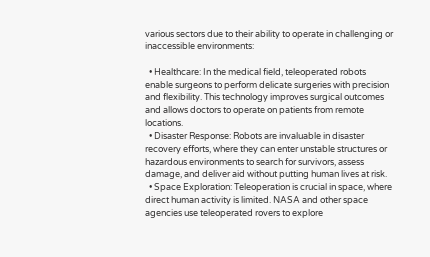various sectors due to their ability to operate in challenging or inaccessible environments:

  • Healthcare: In the medical field, teleoperated robots enable surgeons to perform delicate surgeries with precision and flexibility. This technology improves surgical outcomes and allows doctors to operate on patients from remote locations.
  • Disaster Response: Robots are invaluable in disaster recovery efforts, where they can enter unstable structures or hazardous environments to search for survivors, assess damage, and deliver aid without putting human lives at risk.
  • Space Exploration: Teleoperation is crucial in space, where direct human activity is limited. NASA and other space agencies use teleoperated rovers to explore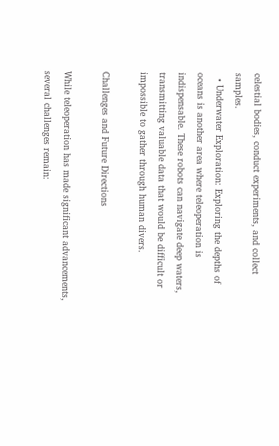celestial bodies, conduct experiments, and collect samples.
  • Underwater Exploration: Exploring the depths of oceans is another area where teleoperation is indispensable. These robots can navigate deep waters, transmitting valuable data that would be difficult or impossible to gather through human divers.

Challenges and Future Directions

While teleoperation has made significant advancements, several challenges remain: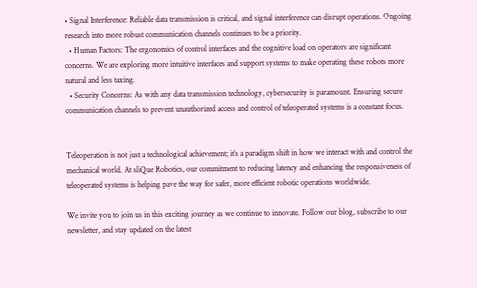• Signal Interference: Reliable data transmission is critical, and signal interference can disrupt operations. Ongoing research into more robust communication channels continues to be a priority.
  • Human Factors: The ergonomics of control interfaces and the cognitive load on operators are significant concerns. We are exploring more intuitive interfaces and support systems to make operating these robots more natural and less taxing.
  • Security Concerns: As with any data transmission technology, cybersecurity is paramount. Ensuring secure communication channels to prevent unauthorized access and control of teleoperated systems is a constant focus.


Teleoperation is not just a technological achievement; it’s a paradigm shift in how we interact with and control the mechanical world. At sliQue Robotics, our commitment to reducing latency and enhancing the responsiveness of teleoperated systems is helping pave the way for safer, more efficient robotic operations worldwide.

We invite you to join us in this exciting journey as we continue to innovate. Follow our blog, subscribe to our newsletter, and stay updated on the latest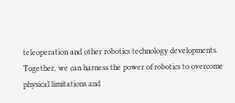teleoperation and other robotics technology developments. Together, we can harness the power of robotics to overcome physical limitations and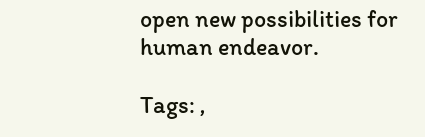open new possibilities for human endeavor.

Tags: ,